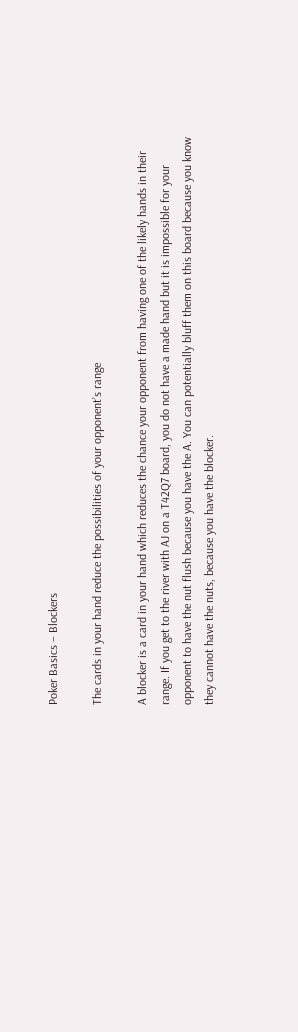Poker Basics – Blockers

The cards in your hand reduce the possibilities of your opponent’s range

A blocker is a card in your hand which reduces the chance your opponent from having one of the likely hands in their range. If you get to the river with AJ on a T42Q7 board, you do not have a made hand but it is impossible for your opponent to have the nut flush because you have the A. You can potentially bluff them on this board because you know they cannot have the nuts, because you have the blocker.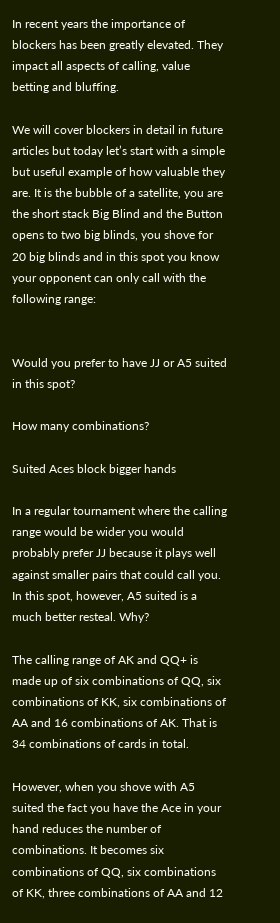In recent years the importance of blockers has been greatly elevated. They impact all aspects of calling, value betting and bluffing.

We will cover blockers in detail in future articles but today let’s start with a simple but useful example of how valuable they are. It is the bubble of a satellite, you are the short stack Big Blind and the Button opens to two big blinds, you shove for 20 big blinds and in this spot you know your opponent can only call with the following range:


Would you prefer to have JJ or A5 suited in this spot?

How many combinations?

Suited Aces block bigger hands

In a regular tournament where the calling range would be wider you would probably prefer JJ because it plays well against smaller pairs that could call you. In this spot, however, A5 suited is a much better resteal. Why?

The calling range of AK and QQ+ is made up of six combinations of QQ, six combinations of KK, six combinations of AA and 16 combinations of AK. That is 34 combinations of cards in total.

However, when you shove with A5 suited the fact you have the Ace in your hand reduces the number of combinations. It becomes six combinations of QQ, six combinations of KK, three combinations of AA and 12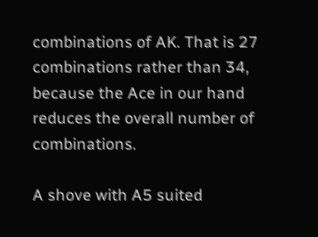combinations of AK. That is 27 combinations rather than 34, because the Ace in our hand reduces the overall number of combinations.

A shove with A5 suited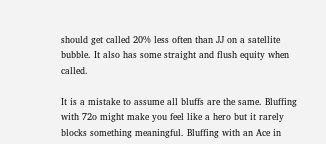should get called 20% less often than JJ on a satellite bubble. It also has some straight and flush equity when called.

It is a mistake to assume all bluffs are the same. Bluffing with 72o might make you feel like a hero but it rarely blocks something meaningful. Bluffing with an Ace in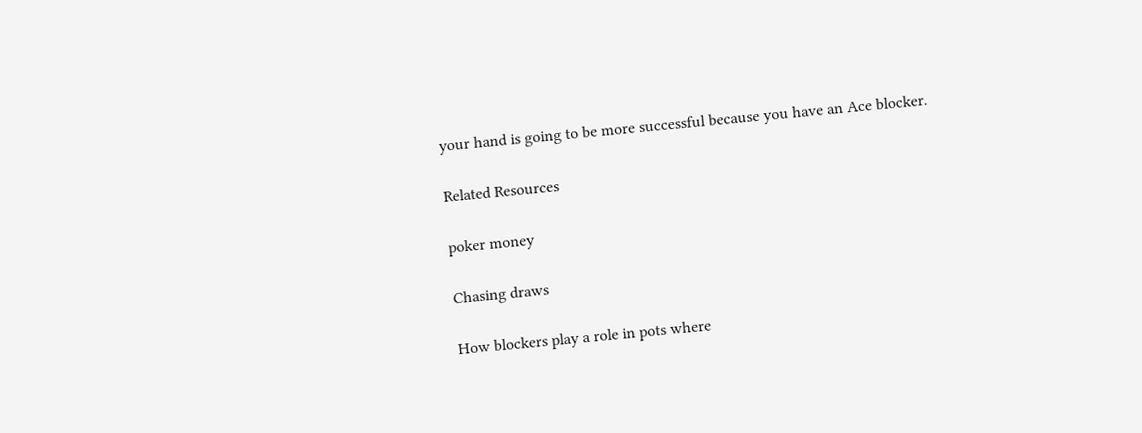your hand is going to be more successful because you have an Ace blocker.

Related Resources

poker money

Chasing draws

How blockers play a role in pots where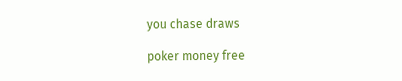you chase draws

poker money free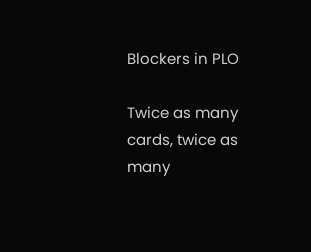Blockers in PLO

Twice as many cards, twice as many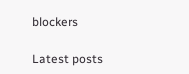blockers

Latest posts